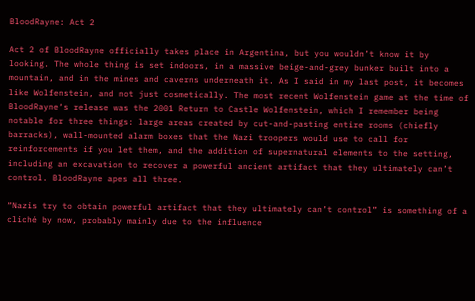BloodRayne: Act 2

Act 2 of BloodRayne officially takes place in Argentina, but you wouldn’t know it by looking. The whole thing is set indoors, in a massive beige-and-grey bunker built into a mountain, and in the mines and caverns underneath it. As I said in my last post, it becomes like Wolfenstein, and not just cosmetically. The most recent Wolfenstein game at the time of BloodRayne‘s release was the 2001 Return to Castle Wolfenstein, which I remember being notable for three things: large areas created by cut-and-pasting entire rooms (chiefly barracks), wall-mounted alarm boxes that the Nazi troopers would use to call for reinforcements if you let them, and the addition of supernatural elements to the setting, including an excavation to recover a powerful ancient artifact that they ultimately can’t control. BloodRayne apes all three.

“Nazis try to obtain powerful artifact that they ultimately can’t control” is something of a cliché by now, probably mainly due to the influence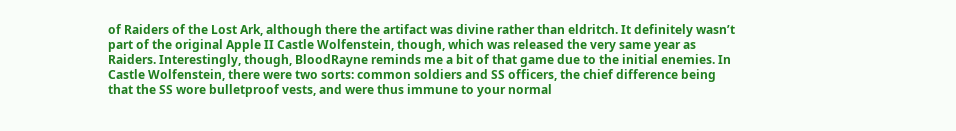of Raiders of the Lost Ark, although there the artifact was divine rather than eldritch. It definitely wasn’t part of the original Apple II Castle Wolfenstein, though, which was released the very same year as Raiders. Interestingly, though, BloodRayne reminds me a bit of that game due to the initial enemies. In Castle Wolfenstein, there were two sorts: common soldiers and SS officers, the chief difference being that the SS wore bulletproof vests, and were thus immune to your normal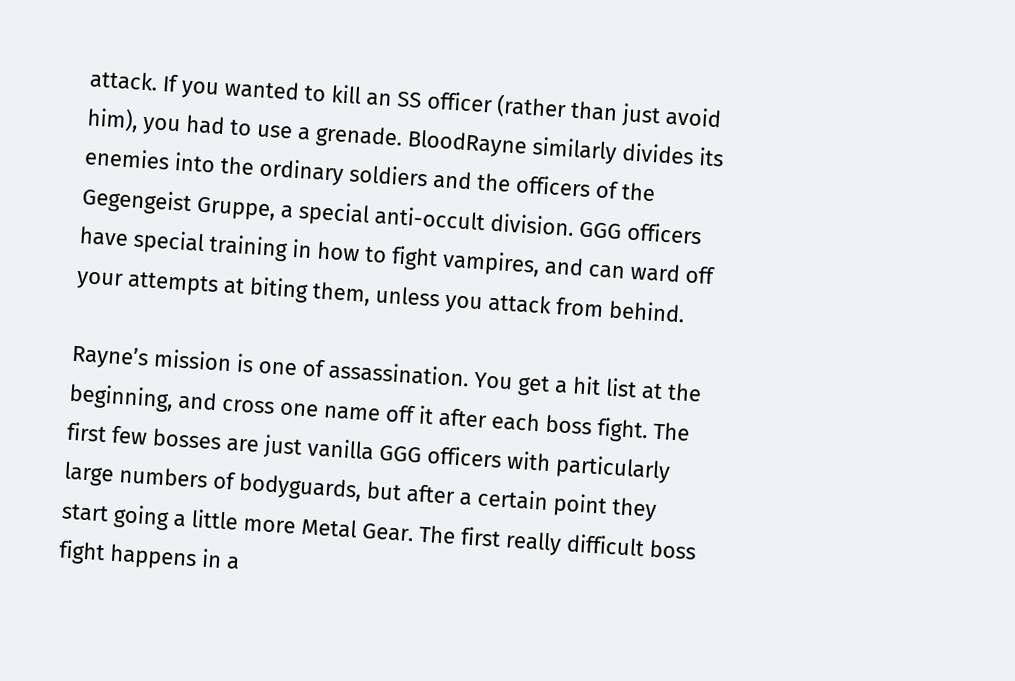attack. If you wanted to kill an SS officer (rather than just avoid him), you had to use a grenade. BloodRayne similarly divides its enemies into the ordinary soldiers and the officers of the Gegengeist Gruppe, a special anti-occult division. GGG officers have special training in how to fight vampires, and can ward off your attempts at biting them, unless you attack from behind.

Rayne’s mission is one of assassination. You get a hit list at the beginning, and cross one name off it after each boss fight. The first few bosses are just vanilla GGG officers with particularly large numbers of bodyguards, but after a certain point they start going a little more Metal Gear. The first really difficult boss fight happens in a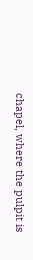chapel, where the pulpit is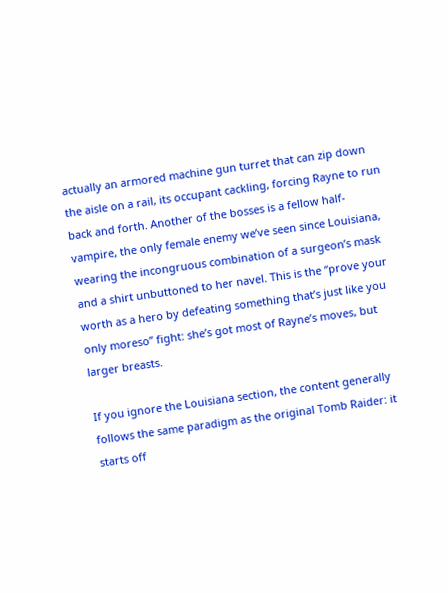actually an armored machine gun turret that can zip down the aisle on a rail, its occupant cackling, forcing Rayne to run back and forth. Another of the bosses is a fellow half-vampire, the only female enemy we’ve seen since Louisiana, wearing the incongruous combination of a surgeon’s mask and a shirt unbuttoned to her navel. This is the “prove your worth as a hero by defeating something that’s just like you only moreso” fight: she’s got most of Rayne’s moves, but larger breasts.

If you ignore the Louisiana section, the content generally follows the same paradigm as the original Tomb Raider: it starts off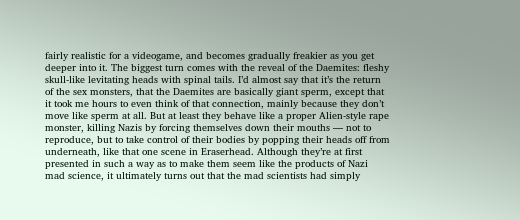fairly realistic for a videogame, and becomes gradually freakier as you get deeper into it. The biggest turn comes with the reveal of the Daemites: fleshy skull-like levitating heads with spinal tails. I’d almost say that it’s the return of the sex monsters, that the Daemites are basically giant sperm, except that it took me hours to even think of that connection, mainly because they don’t move like sperm at all. But at least they behave like a proper Alien-style rape monster, killing Nazis by forcing themselves down their mouths — not to reproduce, but to take control of their bodies by popping their heads off from underneath, like that one scene in Eraserhead. Although they’re at first presented in such a way as to make them seem like the products of Nazi mad science, it ultimately turns out that the mad scientists had simply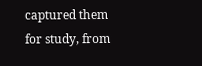captured them for study, from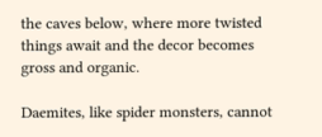the caves below, where more twisted things await and the decor becomes gross and organic.

Daemites, like spider monsters, cannot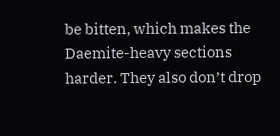be bitten, which makes the Daemite-heavy sections harder. They also don’t drop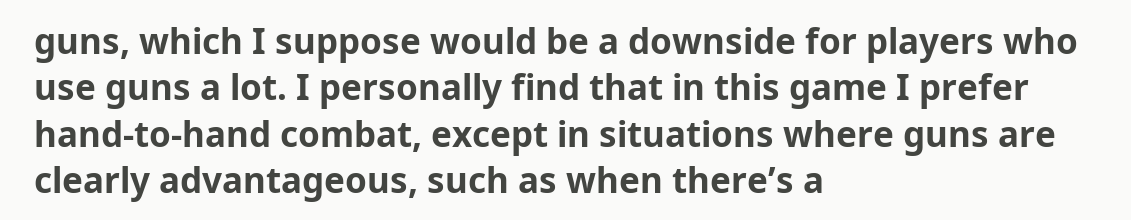guns, which I suppose would be a downside for players who use guns a lot. I personally find that in this game I prefer hand-to-hand combat, except in situations where guns are clearly advantageous, such as when there’s a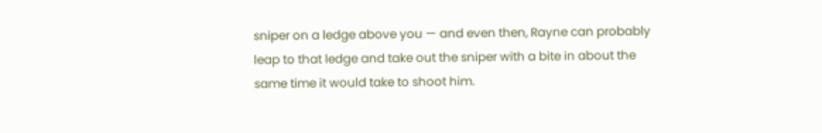sniper on a ledge above you — and even then, Rayne can probably leap to that ledge and take out the sniper with a bite in about the same time it would take to shoot him.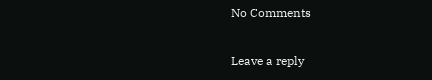No Comments

Leave a reply